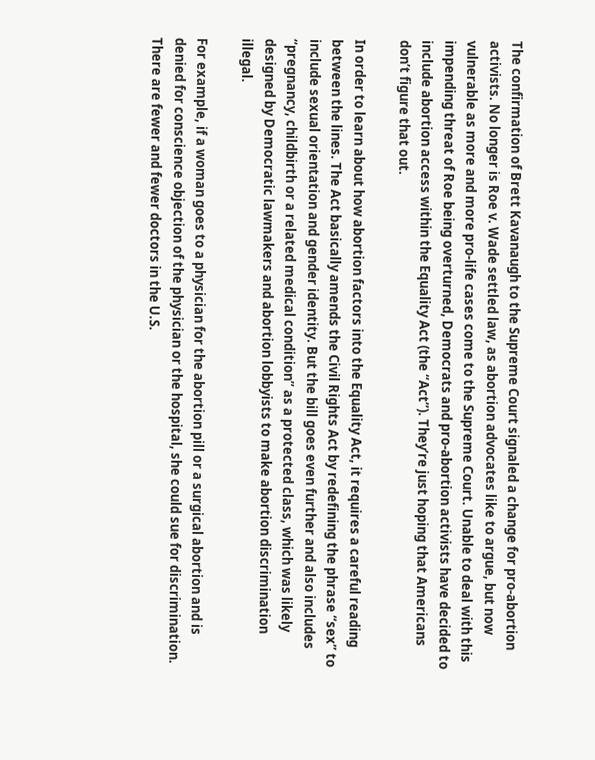The confirmation of Brett Kavanaugh to the Supreme Court signaled a change for pro-abortion activists. No longer is Roe v. Wade settled law, as abortion advocates like to argue, but now vulnerable as more and more pro-life cases come to the Supreme Court. Unable to deal with this impending threat of Roe being overturned, Democrats and pro-abortion activists have decided to include abortion access within the Equality Act (the “Act”). They’re just hoping that Americans don’t figure that out.

In order to learn about how abortion factors into the Equality Act, it requires a careful reading between the lines. The Act basically amends the Civil Rights Act by redefining the phrase “sex” to include sexual orientation and gender identity. But the bill goes even further and also includes “pregnancy, childbirth or a related medical condition” as a protected class, which was likely designed by Democratic lawmakers and abortion lobbyists to make abortion discrimination illegal.

For example, if a woman goes to a physician for the abortion pill or a surgical abortion and is denied for conscience objection of the physician or the hospital, she could sue for discrimination. There are fewer and fewer doctors in the U.S.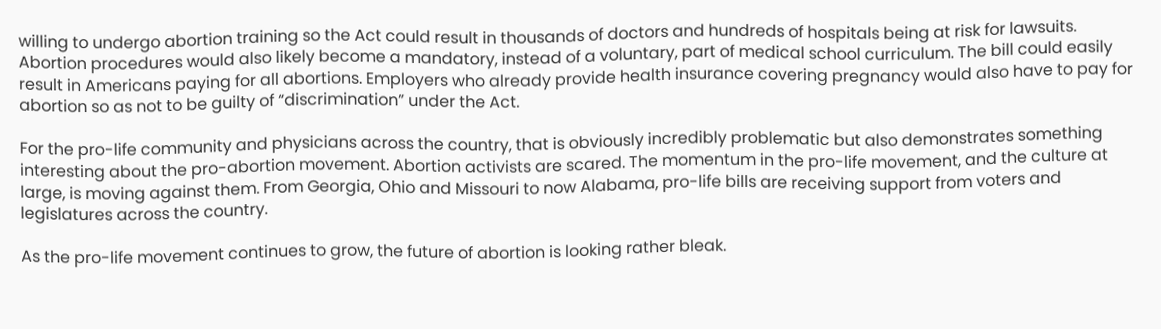willing to undergo abortion training so the Act could result in thousands of doctors and hundreds of hospitals being at risk for lawsuits. Abortion procedures would also likely become a mandatory, instead of a voluntary, part of medical school curriculum. The bill could easily result in Americans paying for all abortions. Employers who already provide health insurance covering pregnancy would also have to pay for abortion so as not to be guilty of “discrimination” under the Act.

For the pro-life community and physicians across the country, that is obviously incredibly problematic but also demonstrates something interesting about the pro-abortion movement. Abortion activists are scared. The momentum in the pro-life movement, and the culture at large, is moving against them. From Georgia, Ohio and Missouri to now Alabama, pro-life bills are receiving support from voters and legislatures across the country.

As the pro-life movement continues to grow, the future of abortion is looking rather bleak.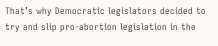That’s why Democratic legislators decided to try and slip pro-abortion legislation in the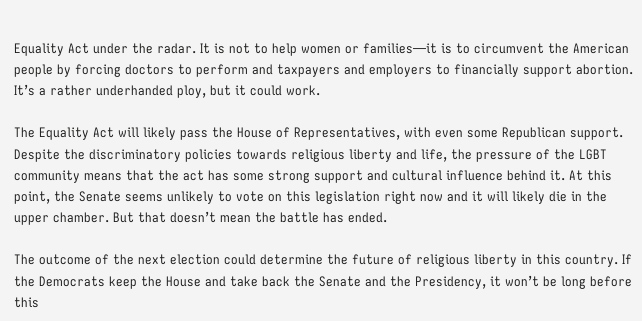Equality Act under the radar. It is not to help women or families—it is to circumvent the American people by forcing doctors to perform and taxpayers and employers to financially support abortion. It’s a rather underhanded ploy, but it could work.

The Equality Act will likely pass the House of Representatives, with even some Republican support. Despite the discriminatory policies towards religious liberty and life, the pressure of the LGBT community means that the act has some strong support and cultural influence behind it. At this point, the Senate seems unlikely to vote on this legislation right now and it will likely die in the upper chamber. But that doesn’t mean the battle has ended.

The outcome of the next election could determine the future of religious liberty in this country. If the Democrats keep the House and take back the Senate and the Presidency, it won’t be long before this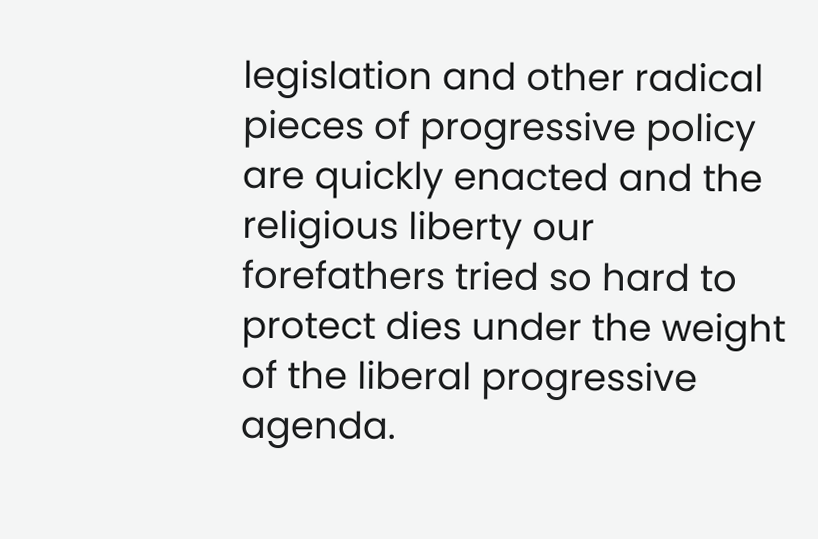legislation and other radical pieces of progressive policy are quickly enacted and the religious liberty our forefathers tried so hard to protect dies under the weight of the liberal progressive agenda.